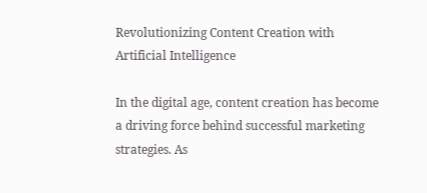Revolutionizing Content Creation with Artificial Intelligence

In the digital age, content creation has become a driving force behind successful marketing strategies. As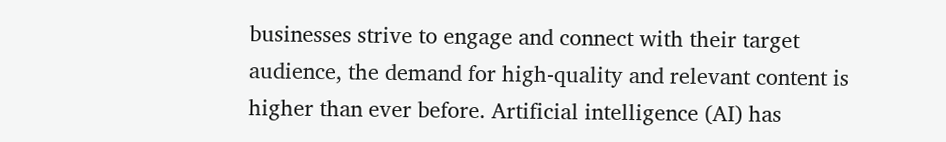businesses strive to engage and connect with their target audience, the demand for high-quality and relevant content is higher than ever before. Artificial intelligence (AI) has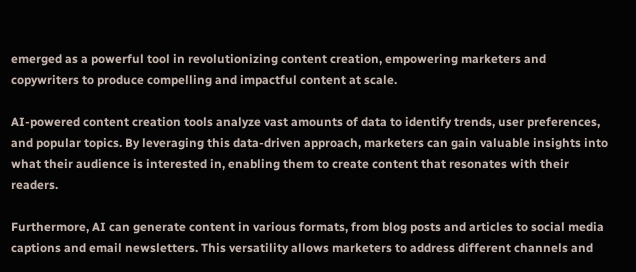emerged as a powerful tool in revolutionizing content creation, empowering marketers and copywriters to produce compelling and impactful content at scale.

AI-powered content creation tools analyze vast amounts of data to identify trends, user preferences, and popular topics. By leveraging this data-driven approach, marketers can gain valuable insights into what their audience is interested in, enabling them to create content that resonates with their readers.

Furthermore, AI can generate content in various formats, from blog posts and articles to social media captions and email newsletters. This versatility allows marketers to address different channels and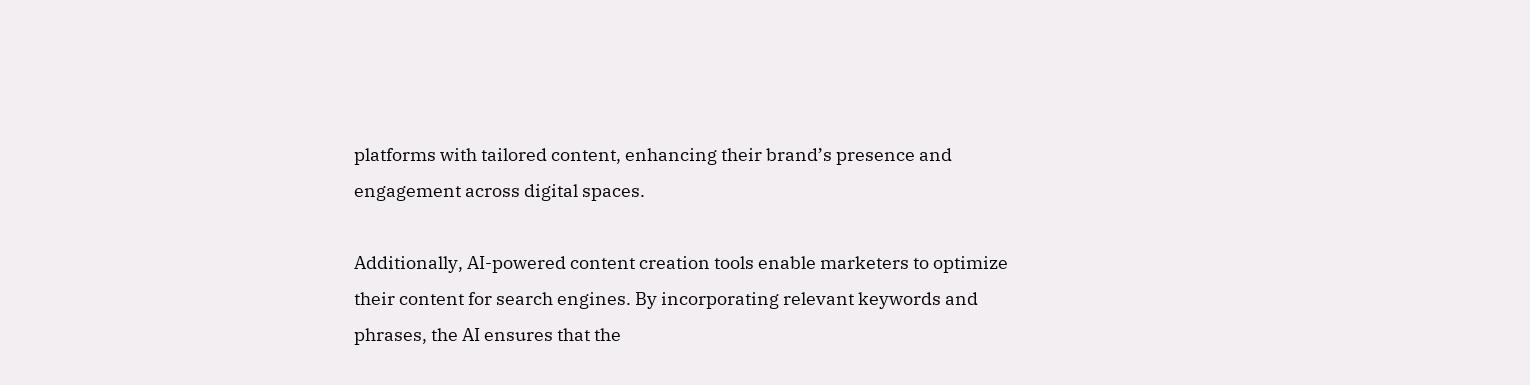platforms with tailored content, enhancing their brand’s presence and engagement across digital spaces.

Additionally, AI-powered content creation tools enable marketers to optimize their content for search engines. By incorporating relevant keywords and phrases, the AI ensures that the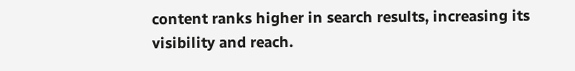content ranks higher in search results, increasing its visibility and reach.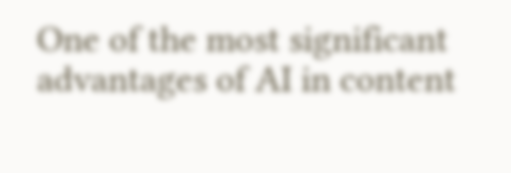One of the most significant advantages of AI in content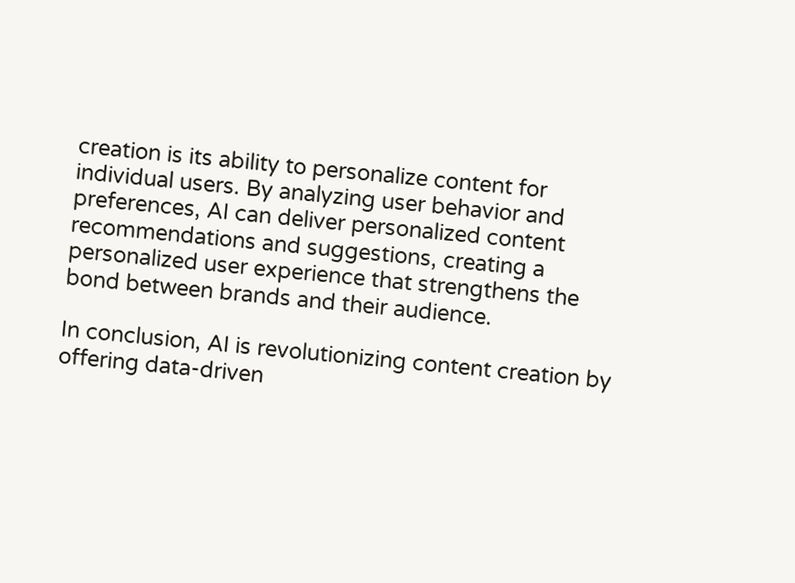creation is its ability to personalize content for individual users. By analyzing user behavior and preferences, AI can deliver personalized content recommendations and suggestions, creating a personalized user experience that strengthens the bond between brands and their audience.

In conclusion, AI is revolutionizing content creation by offering data-driven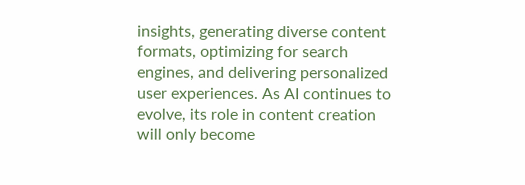insights, generating diverse content formats, optimizing for search engines, and delivering personalized user experiences. As AI continues to evolve, its role in content creation will only become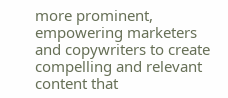more prominent, empowering marketers and copywriters to create compelling and relevant content that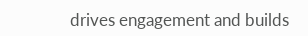drives engagement and builds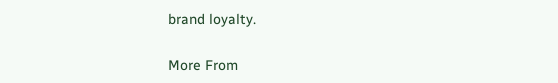brand loyalty.

More From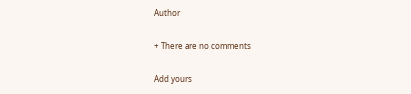Author

+ There are no comments

Add yours